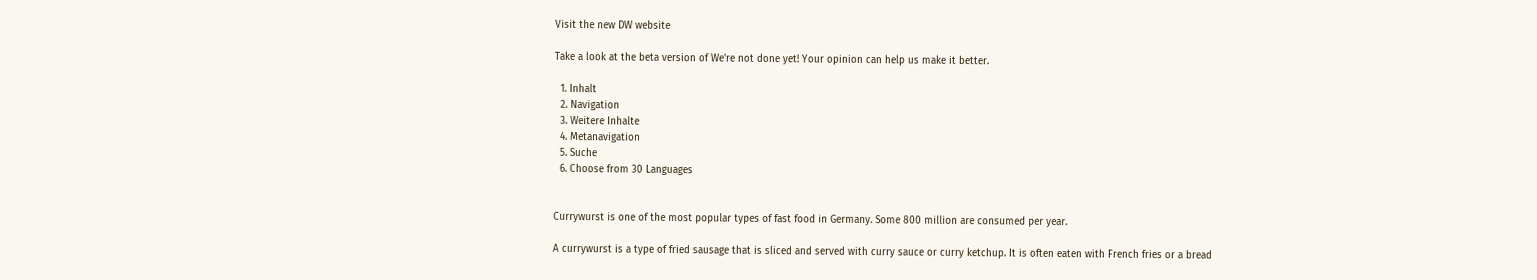Visit the new DW website

Take a look at the beta version of We're not done yet! Your opinion can help us make it better.

  1. Inhalt
  2. Navigation
  3. Weitere Inhalte
  4. Metanavigation
  5. Suche
  6. Choose from 30 Languages


Currywurst is one of the most popular types of fast food in Germany. Some 800 million are consumed per year.

A currywurst is a type of fried sausage that is sliced and served with curry sauce or curry ketchup. It is often eaten with French fries or a bread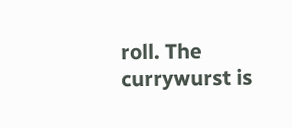roll. The currywurst is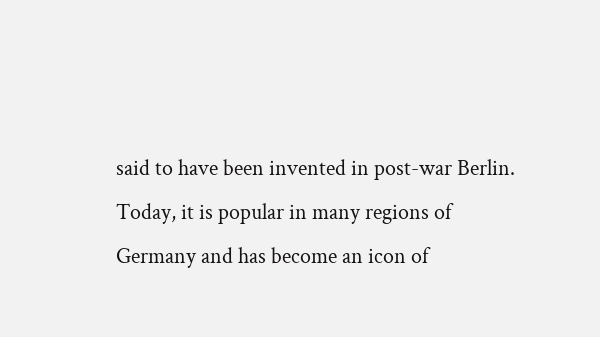said to have been invented in post-war Berlin. Today, it is popular in many regions of Germany and has become an icon of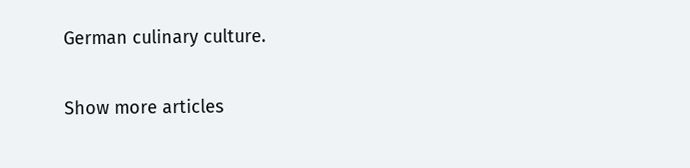German culinary culture.

Show more articles